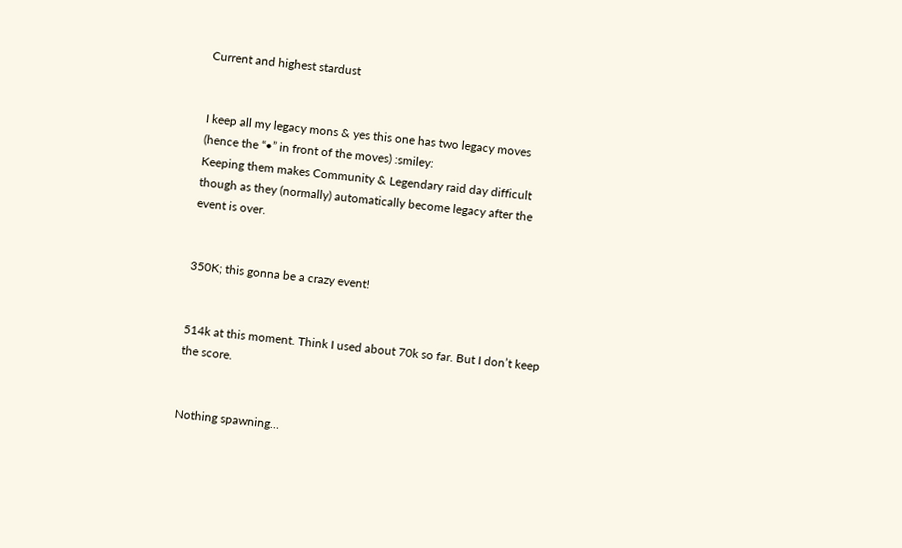Current and highest stardust


I keep all my legacy mons & yes this one has two legacy moves (hence the “•” in front of the moves) :smiley:
Keeping them makes Community & Legendary raid day difficult though as they (normally) automatically become legacy after the event is over.


350K; this gonna be a crazy event!


514k at this moment. Think I used about 70k so far. But I don’t keep the score.


Nothing spawning…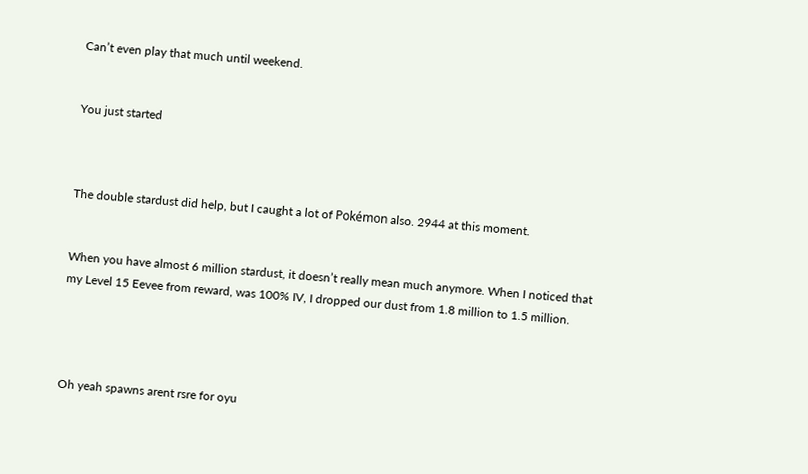Can’t even play that much until weekend.


You just started



The double stardust did help, but I caught a lot of Pokémon also. 2944 at this moment.


When you have almost 6 million stardust, it doesn’t really mean much anymore. When I noticed that my Level 15 Eevee from reward, was 100% IV, I dropped our dust from 1.8 million to 1.5 million.




Oh yeah spawns arent rsre for oyu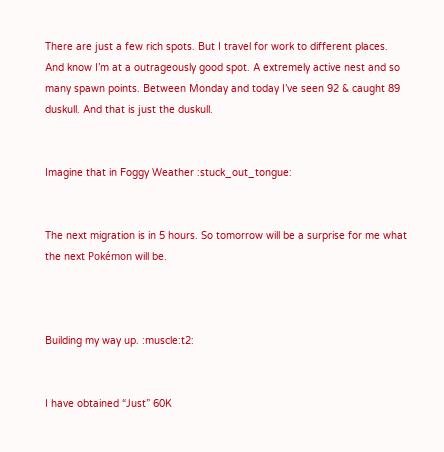There are just a few rich spots. But I travel for work to different places. And know I’m at a outrageously good spot. A extremely active nest and so many spawn points. Between Monday and today I’ve seen 92 & caught 89 duskull. And that is just the duskull.


Imagine that in Foggy Weather :stuck_out_tongue:


The next migration is in 5 hours. So tomorrow will be a surprise for me what the next Pokémon will be.



Building my way up. :muscle:t2:


I have obtained “Just” 60K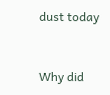dust today



Why did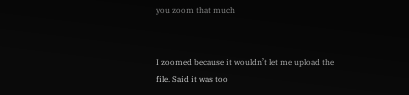you zoom that much


I zoomed because it wouldn’t let me upload the file. Said it was too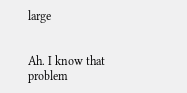large


Ah. I know that problem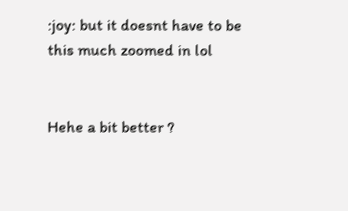:joy: but it doesnt have to be this much zoomed in lol


Hehe a bit better ?